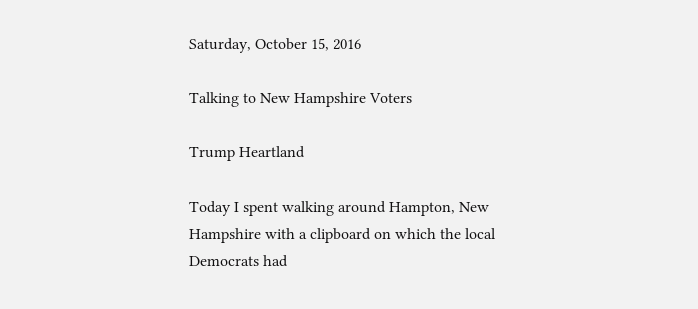Saturday, October 15, 2016

Talking to New Hampshire Voters

Trump Heartland

Today I spent walking around Hampton, New Hampshire with a clipboard on which the local Democrats had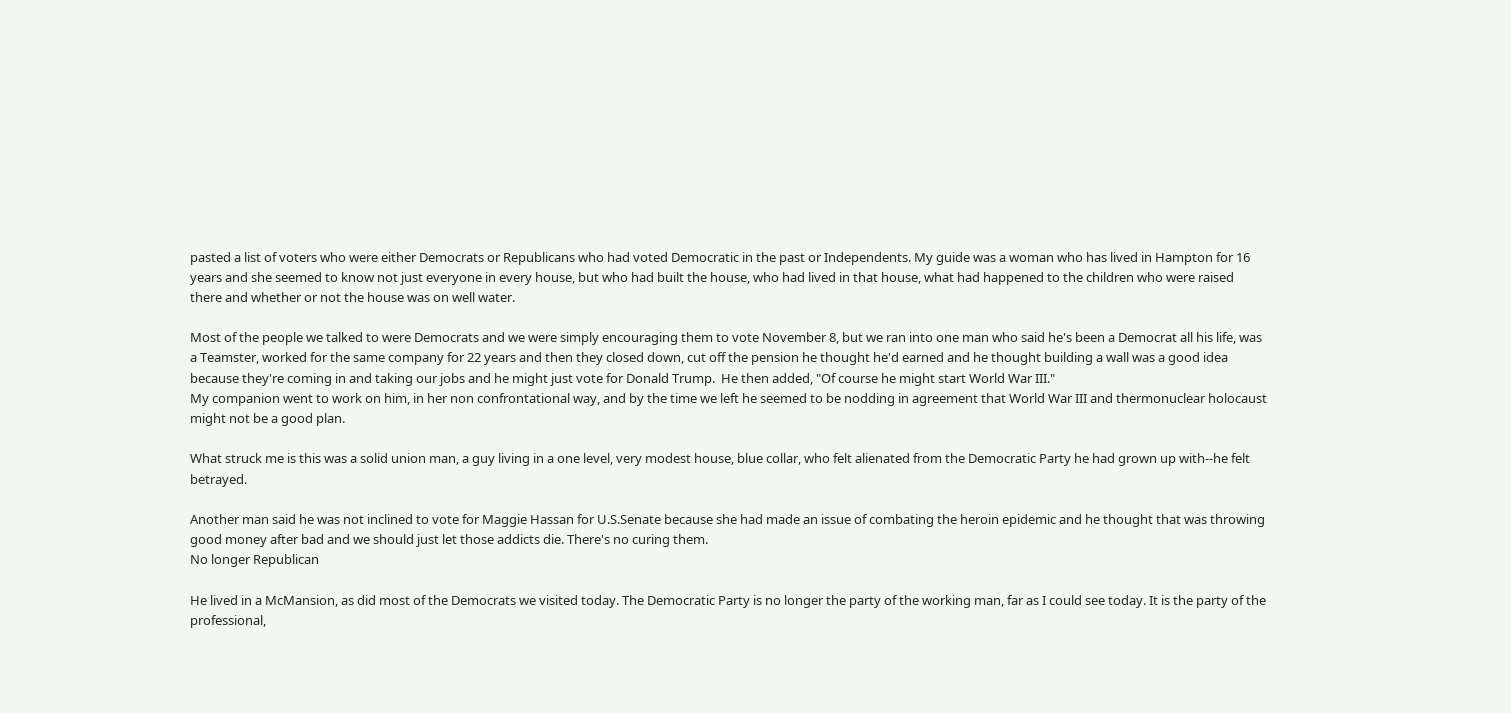pasted a list of voters who were either Democrats or Republicans who had voted Democratic in the past or Independents. My guide was a woman who has lived in Hampton for 16 years and she seemed to know not just everyone in every house, but who had built the house, who had lived in that house, what had happened to the children who were raised there and whether or not the house was on well water.

Most of the people we talked to were Democrats and we were simply encouraging them to vote November 8, but we ran into one man who said he's been a Democrat all his life, was a Teamster, worked for the same company for 22 years and then they closed down, cut off the pension he thought he'd earned and he thought building a wall was a good idea because they're coming in and taking our jobs and he might just vote for Donald Trump.  He then added, "Of course he might start World War III."
My companion went to work on him, in her non confrontational way, and by the time we left he seemed to be nodding in agreement that World War III and thermonuclear holocaust might not be a good plan.

What struck me is this was a solid union man, a guy living in a one level, very modest house, blue collar, who felt alienated from the Democratic Party he had grown up with--he felt betrayed.

Another man said he was not inclined to vote for Maggie Hassan for U.S.Senate because she had made an issue of combating the heroin epidemic and he thought that was throwing good money after bad and we should just let those addicts die. There's no curing them.
No longer Republican

He lived in a McMansion, as did most of the Democrats we visited today. The Democratic Party is no longer the party of the working man, far as I could see today. It is the party of the professional,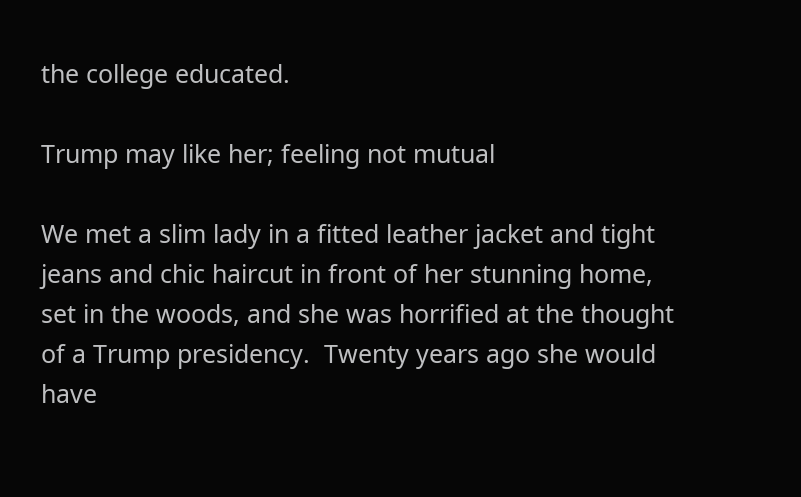the college educated.

Trump may like her; feeling not mutual

We met a slim lady in a fitted leather jacket and tight jeans and chic haircut in front of her stunning home, set in the woods, and she was horrified at the thought of a Trump presidency.  Twenty years ago she would have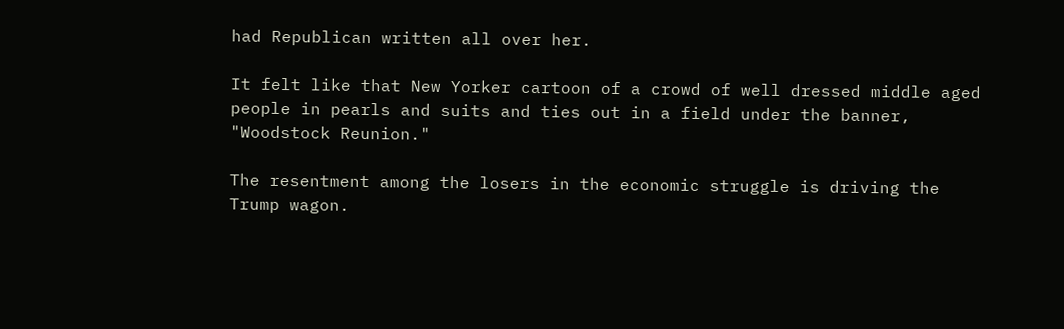had Republican written all over her.

It felt like that New Yorker cartoon of a crowd of well dressed middle aged people in pearls and suits and ties out in a field under the banner, "Woodstock Reunion."

The resentment among the losers in the economic struggle is driving the Trump wagon.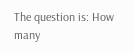The question is: How many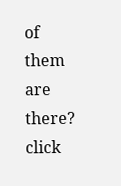of them are there?
click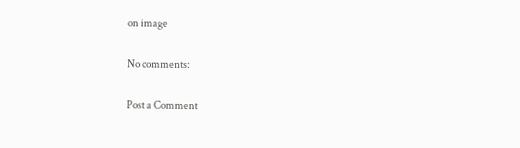on image

No comments:

Post a Comment